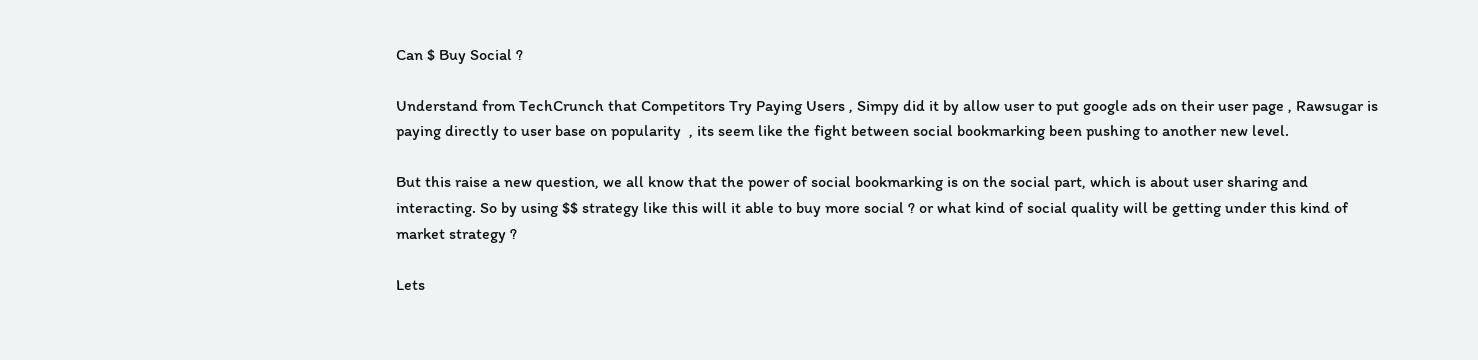Can $ Buy Social ?

Understand from TechCrunch that Competitors Try Paying Users , Simpy did it by allow user to put google ads on their user page , Rawsugar is paying directly to user base on popularity  , its seem like the fight between social bookmarking been pushing to another new level.

But this raise a new question, we all know that the power of social bookmarking is on the social part, which is about user sharing and interacting. So by using $$ strategy like this will it able to buy more social ? or what kind of social quality will be getting under this kind of market strategy ?

Lets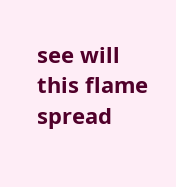see will this flame spread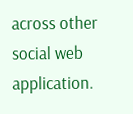across other social web application.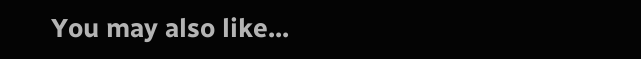You may also like...